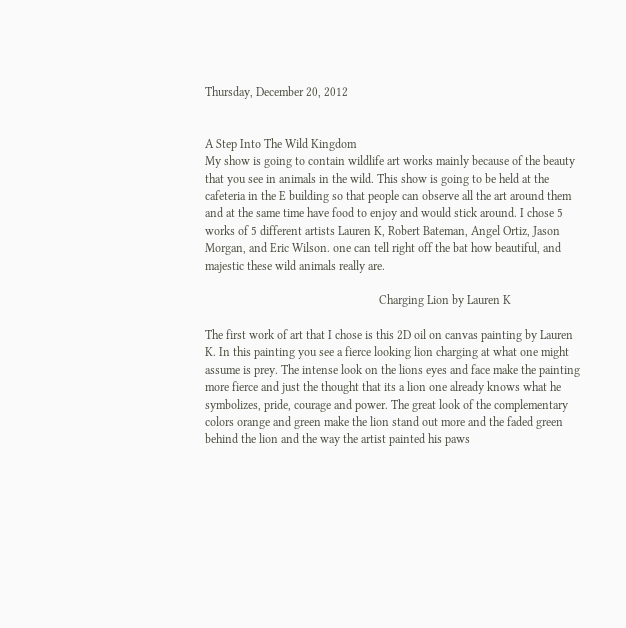Thursday, December 20, 2012


A Step Into The Wild Kingdom
My show is going to contain wildlife art works mainly because of the beauty that you see in animals in the wild. This show is going to be held at the cafeteria in the E building so that people can observe all the art around them and at the same time have food to enjoy and would stick around. I chose 5 works of 5 different artists Lauren K, Robert Bateman, Angel Ortiz, Jason Morgan, and Eric Wilson. one can tell right off the bat how beautiful, and majestic these wild animals really are.

                                                          Charging Lion by Lauren K

The first work of art that I chose is this 2D oil on canvas painting by Lauren K. In this painting you see a fierce looking lion charging at what one might assume is prey. The intense look on the lions eyes and face make the painting more fierce and just the thought that its a lion one already knows what he symbolizes, pride, courage and power. The great look of the complementary colors orange and green make the lion stand out more and the faded green behind the lion and the way the artist painted his paws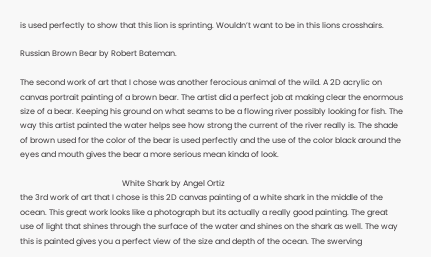is used perfectly to show that this lion is sprinting. Wouldn’t want to be in this lions crosshairs.

Russian Brown Bear by Robert Bateman.

The second work of art that I chose was another ferocious animal of the wild. A 2D acrylic on canvas portrait painting of a brown bear. The artist did a perfect job at making clear the enormous size of a bear. Keeping his ground on what seams to be a flowing river possibly looking for fish. The way this artist painted the water helps see how strong the current of the river really is. The shade of brown used for the color of the bear is used perfectly and the use of the color black around the eyes and mouth gives the bear a more serious mean kinda of look.

                                                   White Shark by Angel Ortiz
the 3rd work of art that I chose is this 2D canvas painting of a white shark in the middle of the ocean. This great work looks like a photograph but its actually a really good painting. The great use of light that shines through the surface of the water and shines on the shark as well. The way this is painted gives you a perfect view of the size and depth of the ocean. The swerving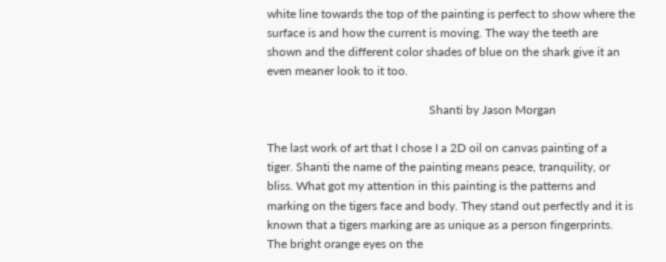white line towards the top of the painting is perfect to show where the surface is and how the current is moving. The way the teeth are shown and the different color shades of blue on the shark give it an even meaner look to it too.

                                                      Shanti by Jason Morgan

The last work of art that I chose I a 2D oil on canvas painting of a tiger. Shanti the name of the painting means peace, tranquility, or bliss. What got my attention in this painting is the patterns and marking on the tigers face and body. They stand out perfectly and it is known that a tigers marking are as unique as a person fingerprints. The bright orange eyes on the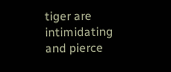tiger are intimidating and pierce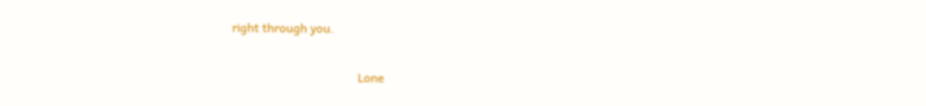right through you.

                                          Lone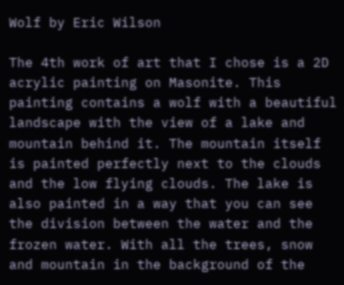Wolf by Eric Wilson

The 4th work of art that I chose is a 2D acrylic painting on Masonite. This painting contains a wolf with a beautiful landscape with the view of a lake and mountain behind it. The mountain itself is painted perfectly next to the clouds and the low flying clouds. The lake is also painted in a way that you can see the division between the water and the frozen water. With all the trees, snow and mountain in the background of the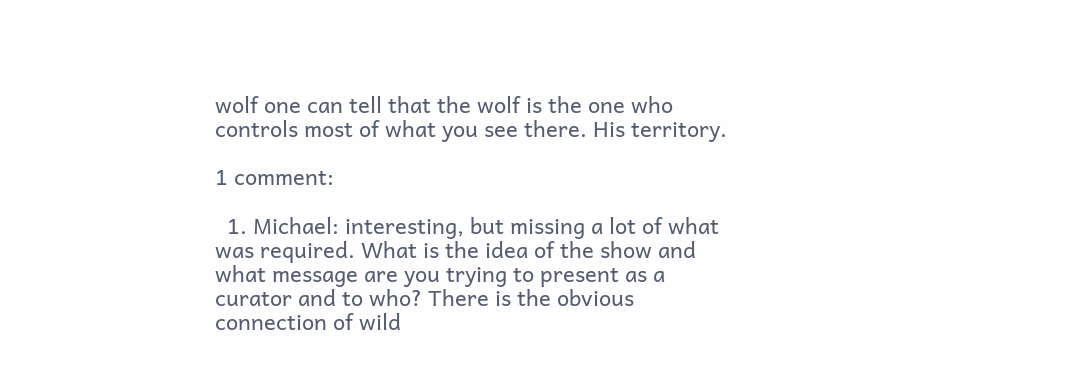wolf one can tell that the wolf is the one who controls most of what you see there. His territory.

1 comment:

  1. Michael: interesting, but missing a lot of what was required. What is the idea of the show and what message are you trying to present as a curator and to who? There is the obvious connection of wild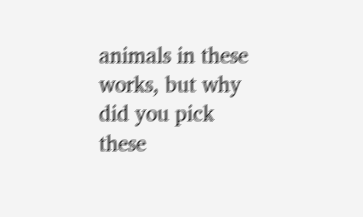animals in these works, but why did you pick these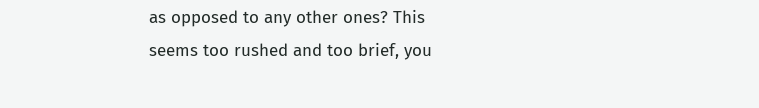as opposed to any other ones? This seems too rushed and too brief, you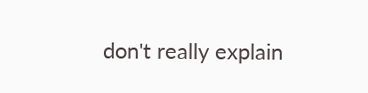don't really explain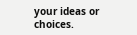your ideas or choices.